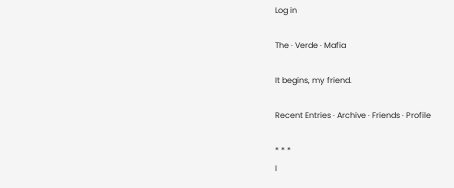Log in

The · Verde · Mafia

It begins, my friend.

Recent Entries · Archive · Friends · Profile

* * *
I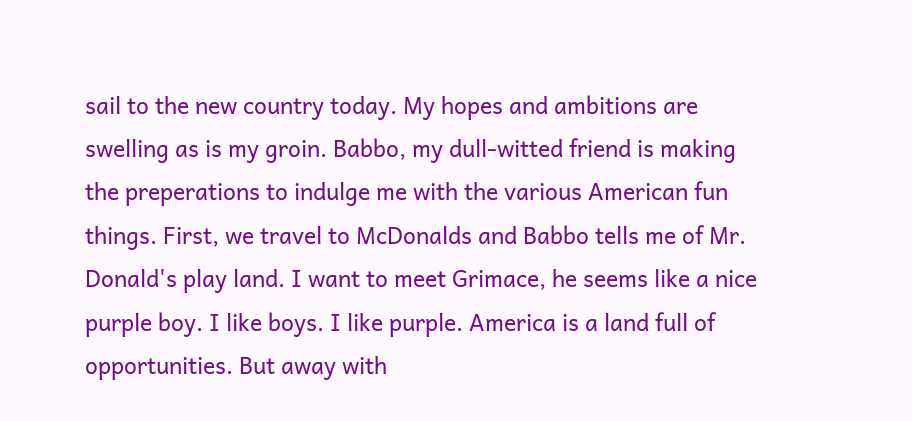sail to the new country today. My hopes and ambitions are swelling as is my groin. Babbo, my dull-witted friend is making the preperations to indulge me with the various American fun things. First, we travel to McDonalds and Babbo tells me of Mr. Donald's play land. I want to meet Grimace, he seems like a nice purple boy. I like boys. I like purple. America is a land full of opportunities. But away with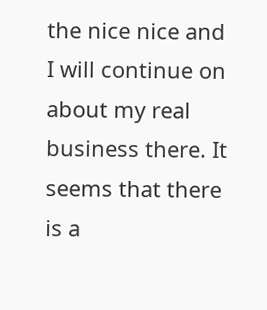the nice nice and I will continue on about my real business there. It seems that there is a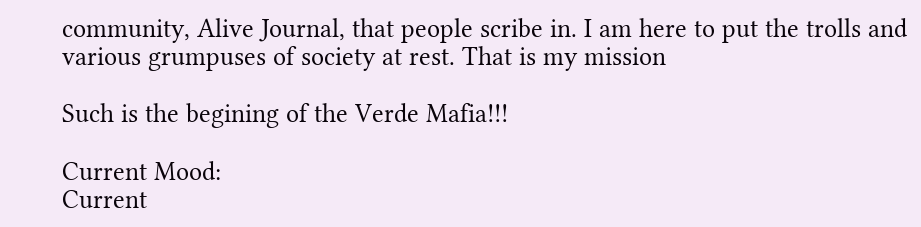community, Alive Journal, that people scribe in. I am here to put the trolls and various grumpuses of society at rest. That is my mission

Such is the begining of the Verde Mafia!!!

Current Mood:
Current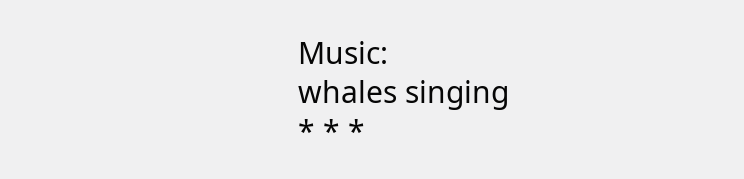Music:
whales singing
* * *